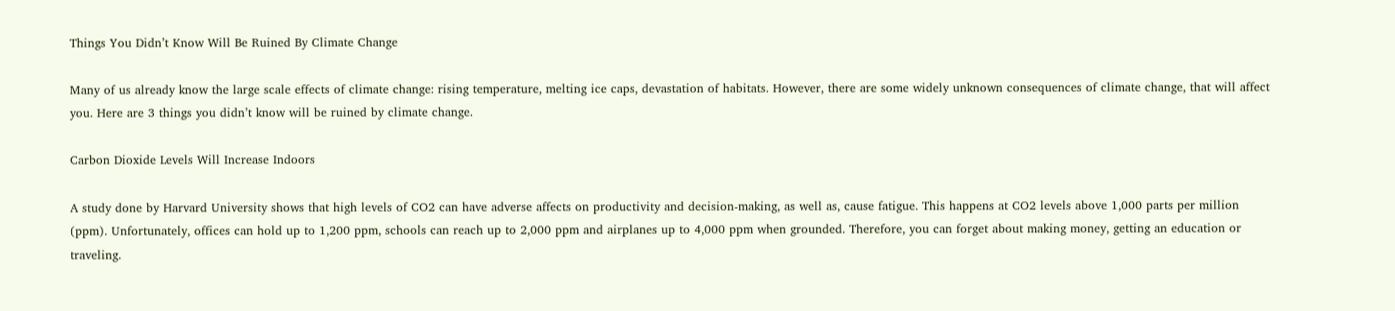Things You Didn’t Know Will Be Ruined By Climate Change

Many of us already know the large scale effects of climate change: rising temperature, melting ice caps, devastation of habitats. However, there are some widely unknown consequences of climate change, that will affect you. Here are 3 things you didn’t know will be ruined by climate change.

Carbon Dioxide Levels Will Increase Indoors

A study done by Harvard University shows that high levels of CO2 can have adverse affects on productivity and decision-making, as well as, cause fatigue. This happens at CO2 levels above 1,000 parts per million (ppm). Unfortunately, offices can hold up to 1,200 ppm, schools can reach up to 2,000 ppm and airplanes up to 4,000 ppm when grounded. Therefore, you can forget about making money, getting an education or traveling.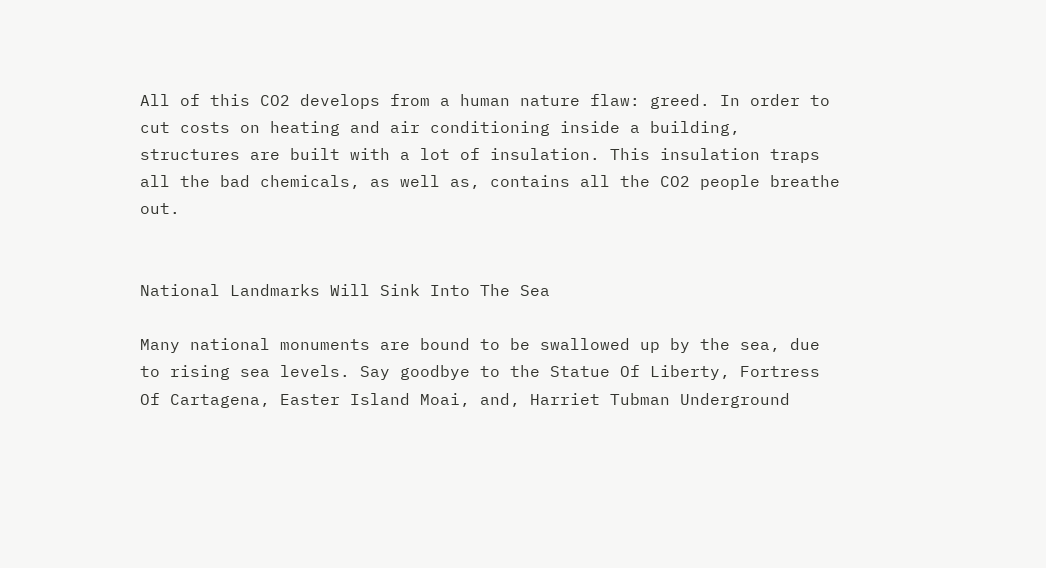All of this CO2 develops from a human nature flaw: greed. In order to cut costs on heating and air conditioning inside a building, structures are built with a lot of insulation. This insulation traps all the bad chemicals, as well as, contains all the CO2 people breathe out.


National Landmarks Will Sink Into The Sea

Many national monuments are bound to be swallowed up by the sea, due to rising sea levels. Say goodbye to the Statue Of Liberty, Fortress Of Cartagena, Easter Island Moai, and, Harriet Tubman Underground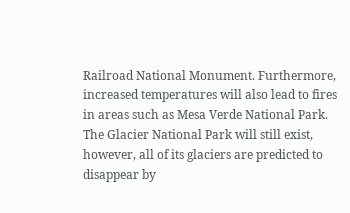Railroad National Monument. Furthermore, increased temperatures will also lead to fires in areas such as Mesa Verde National Park. The Glacier National Park will still exist, however, all of its glaciers are predicted to disappear by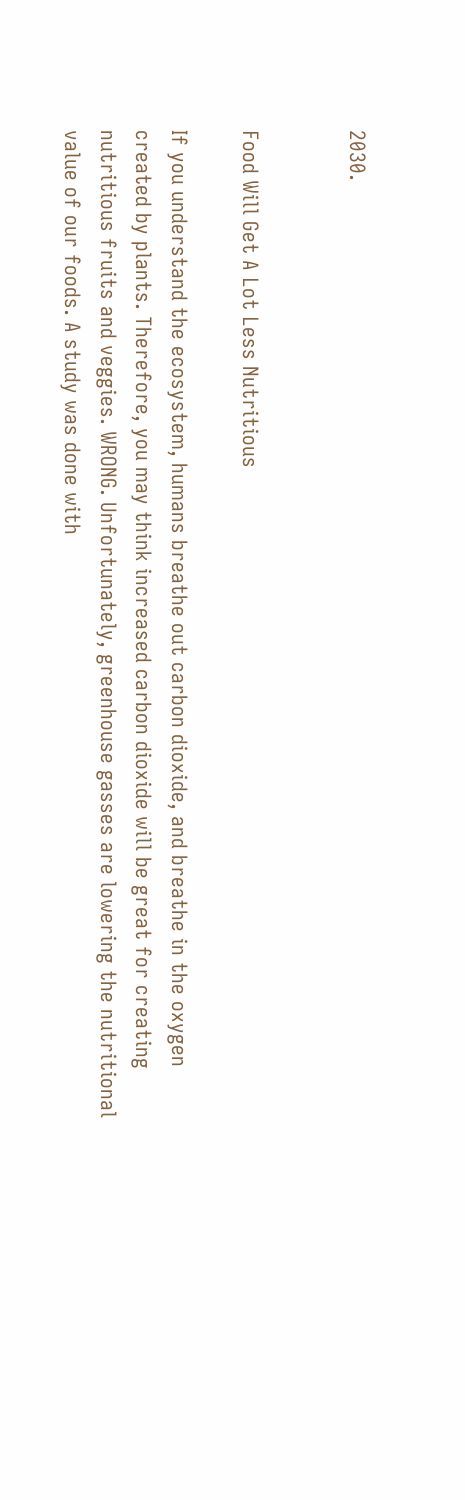2030.


Food Will Get A Lot Less Nutritious

If you understand the ecosystem, humans breathe out carbon dioxide, and breathe in the oxygen created by plants. Therefore, you may think increased carbon dioxide will be great for creating nutritious fruits and veggies. WRONG. Unfortunately, greenhouse gasses are lowering the nutritional value of our foods. A study was done with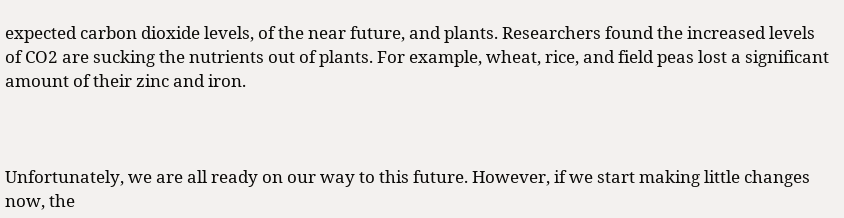expected carbon dioxide levels, of the near future, and plants. Researchers found the increased levels of CO2 are sucking the nutrients out of plants. For example, wheat, rice, and field peas lost a significant amount of their zinc and iron.



Unfortunately, we are all ready on our way to this future. However, if we start making little changes now, the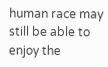human race may still be able to enjoy the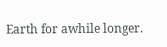Earth for awhile longer.